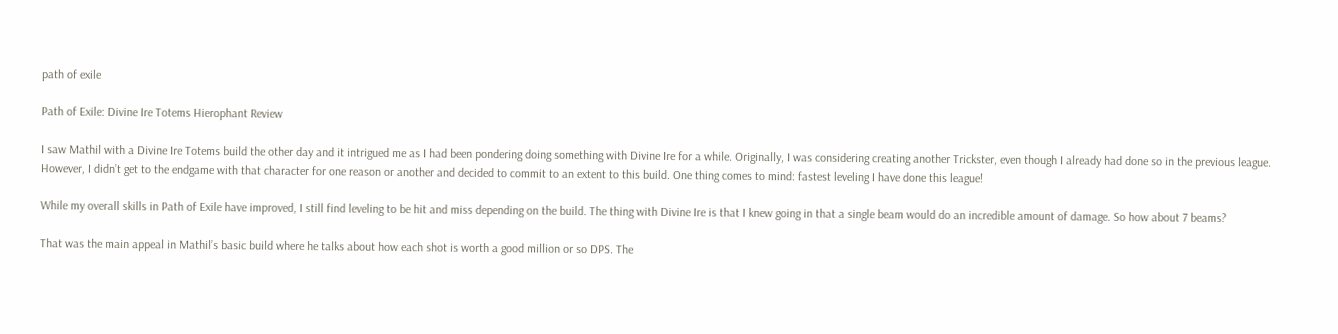path of exile

Path of Exile: Divine Ire Totems Hierophant Review

I saw Mathil with a Divine Ire Totems build the other day and it intrigued me as I had been pondering doing something with Divine Ire for a while. Originally, I was considering creating another Trickster, even though I already had done so in the previous league. However, I didn’t get to the endgame with that character for one reason or another and decided to commit to an extent to this build. One thing comes to mind: fastest leveling I have done this league!

While my overall skills in Path of Exile have improved, I still find leveling to be hit and miss depending on the build. The thing with Divine Ire is that I knew going in that a single beam would do an incredible amount of damage. So how about 7 beams?

That was the main appeal in Mathil’s basic build where he talks about how each shot is worth a good million or so DPS. The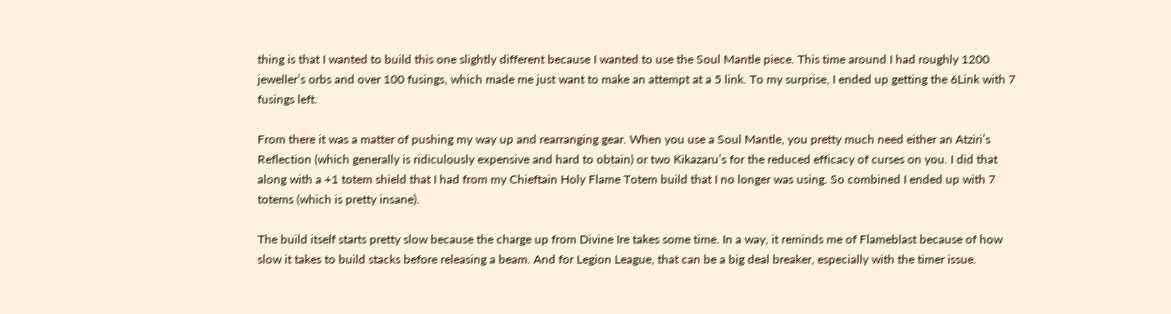thing is that I wanted to build this one slightly different because I wanted to use the Soul Mantle piece. This time around I had roughly 1200 jeweller’s orbs and over 100 fusings, which made me just want to make an attempt at a 5 link. To my surprise, I ended up getting the 6Link with 7 fusings left.

From there it was a matter of pushing my way up and rearranging gear. When you use a Soul Mantle, you pretty much need either an Atziri’s Reflection (which generally is ridiculously expensive and hard to obtain) or two Kikazaru’s for the reduced efficacy of curses on you. I did that along with a +1 totem shield that I had from my Chieftain Holy Flame Totem build that I no longer was using. So combined I ended up with 7 totems (which is pretty insane).

The build itself starts pretty slow because the charge up from Divine Ire takes some time. In a way, it reminds me of Flameblast because of how slow it takes to build stacks before releasing a beam. And for Legion League, that can be a big deal breaker, especially with the timer issue.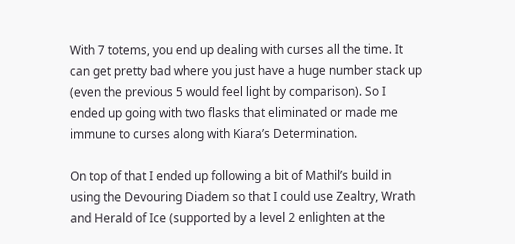With 7 totems, you end up dealing with curses all the time. It can get pretty bad where you just have a huge number stack up (even the previous 5 would feel light by comparison). So I ended up going with two flasks that eliminated or made me immune to curses along with Kiara’s Determination.

On top of that I ended up following a bit of Mathil’s build in using the Devouring Diadem so that I could use Zealtry, Wrath and Herald of Ice (supported by a level 2 enlighten at the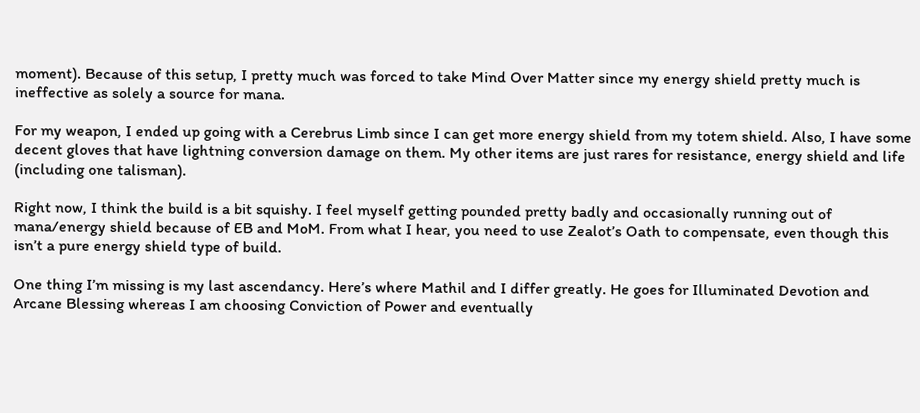moment). Because of this setup, I pretty much was forced to take Mind Over Matter since my energy shield pretty much is ineffective as solely a source for mana.

For my weapon, I ended up going with a Cerebrus Limb since I can get more energy shield from my totem shield. Also, I have some decent gloves that have lightning conversion damage on them. My other items are just rares for resistance, energy shield and life (including one talisman).

Right now, I think the build is a bit squishy. I feel myself getting pounded pretty badly and occasionally running out of mana/energy shield because of EB and MoM. From what I hear, you need to use Zealot’s Oath to compensate, even though this isn’t a pure energy shield type of build.

One thing I’m missing is my last ascendancy. Here’s where Mathil and I differ greatly. He goes for Illuminated Devotion and Arcane Blessing whereas I am choosing Conviction of Power and eventually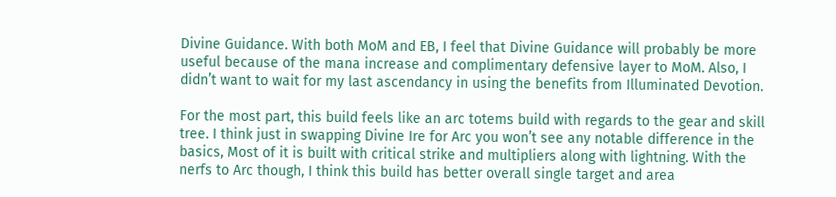Divine Guidance. With both MoM and EB, I feel that Divine Guidance will probably be more useful because of the mana increase and complimentary defensive layer to MoM. Also, I didn’t want to wait for my last ascendancy in using the benefits from Illuminated Devotion.

For the most part, this build feels like an arc totems build with regards to the gear and skill tree. I think just in swapping Divine Ire for Arc you won’t see any notable difference in the basics, Most of it is built with critical strike and multipliers along with lightning. With the nerfs to Arc though, I think this build has better overall single target and area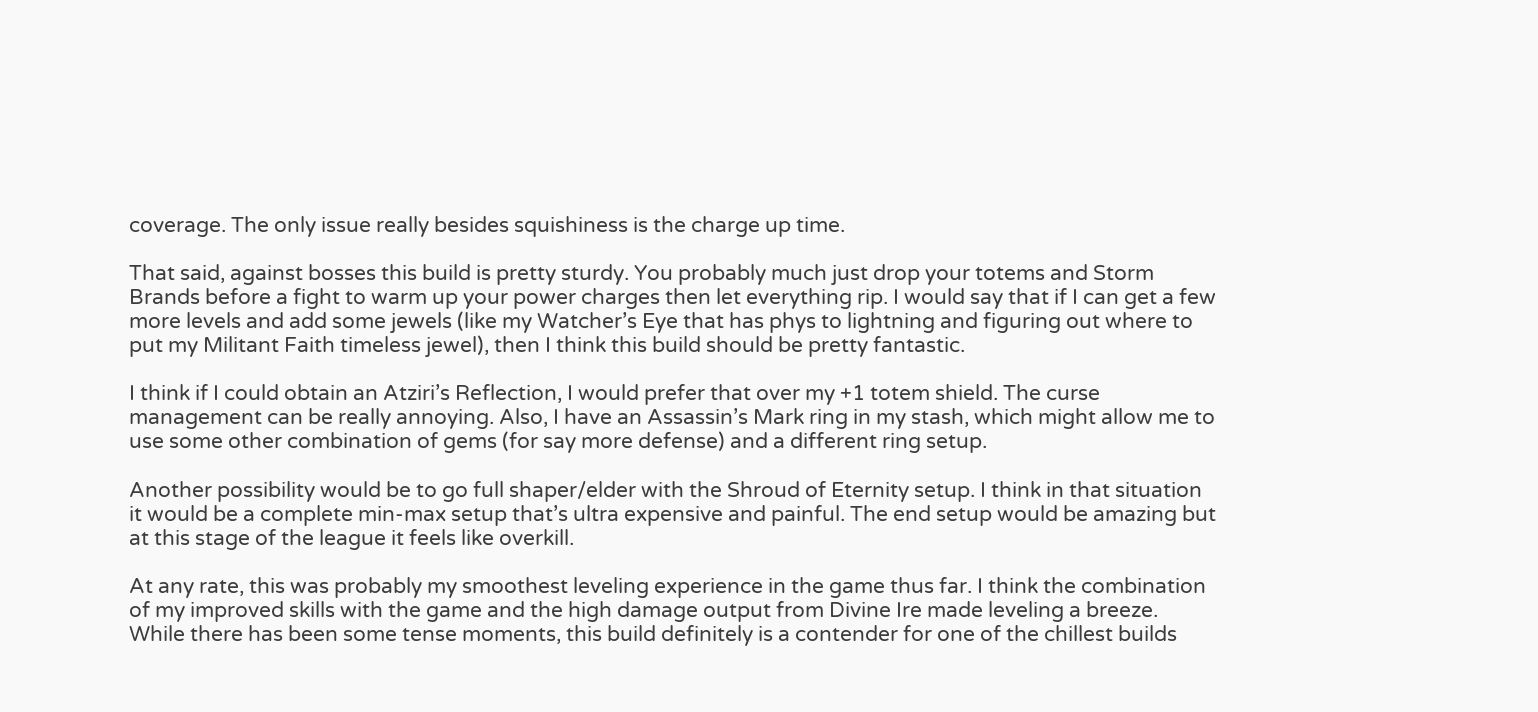coverage. The only issue really besides squishiness is the charge up time.

That said, against bosses this build is pretty sturdy. You probably much just drop your totems and Storm Brands before a fight to warm up your power charges then let everything rip. I would say that if I can get a few more levels and add some jewels (like my Watcher’s Eye that has phys to lightning and figuring out where to put my Militant Faith timeless jewel), then I think this build should be pretty fantastic.

I think if I could obtain an Atziri’s Reflection, I would prefer that over my +1 totem shield. The curse management can be really annoying. Also, I have an Assassin’s Mark ring in my stash, which might allow me to use some other combination of gems (for say more defense) and a different ring setup.

Another possibility would be to go full shaper/elder with the Shroud of Eternity setup. I think in that situation it would be a complete min-max setup that’s ultra expensive and painful. The end setup would be amazing but at this stage of the league it feels like overkill.

At any rate, this was probably my smoothest leveling experience in the game thus far. I think the combination of my improved skills with the game and the high damage output from Divine Ire made leveling a breeze. While there has been some tense moments, this build definitely is a contender for one of the chillest builds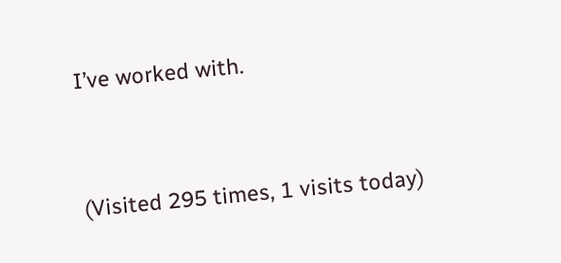I’ve worked with.


(Visited 295 times, 1 visits today)